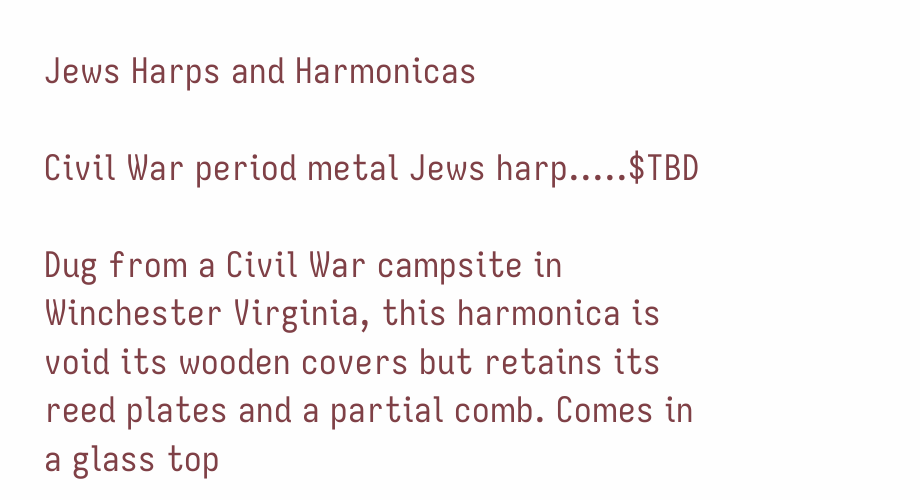Jews Harps and Harmonicas

Civil War period metal Jews harp.....$TBD

Dug from a Civil War campsite in Winchester Virginia, this harmonica is void its wooden covers but retains its reed plates and a partial comb. Comes in a glass top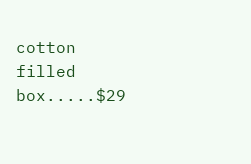cotton filled box.....$29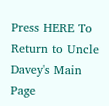Press HERE To Return to Uncle Davey's Main Page